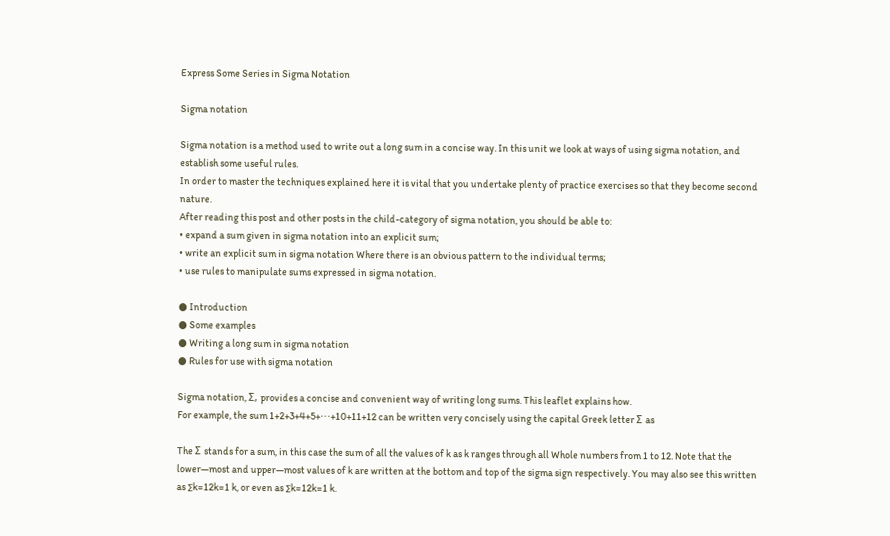Express Some Series in Sigma Notation

Sigma notation

Sigma notation is a method used to write out a long sum in a concise way. In this unit we look at ways of using sigma notation, and establish some useful rules.
In order to master the techniques explained here it is vital that you undertake plenty of practice exercises so that they become second nature.
After reading this post and other posts in the child-category of sigma notation, you should be able to:
• expand a sum given in sigma notation into an explicit sum;
• write an explicit sum in sigma notation Where there is an obvious pattern to the individual terms;
• use rules to manipulate sums expressed in sigma notation.

● Introduction
● Some examples
● Writing a long sum in sigma notation
● Rules for use with sigma notation

Sigma notation, Σ, provides a concise and convenient way of writing long sums. This leaflet explains how.
For example, the sum 1+2+3+4+5+⋯+10+11+12 can be written very concisely using the capital Greek letter Σ as

The Σ stands for a sum, in this case the sum of all the values of k as k ranges through all Whole numbers from 1 to 12. Note that the lower—most and upper—most values of k are written at the bottom and top of the sigma sign respectively. You may also see this written as ∑k=12k=1 k, or even as ∑k=12k=1 k.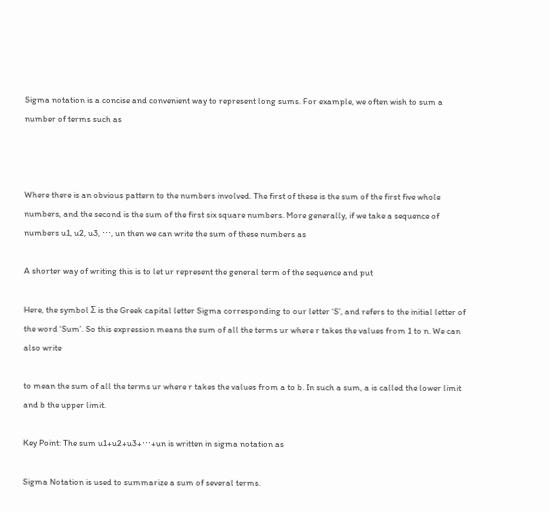Sigma notation is a concise and convenient way to represent long sums. For example, we often wish to sum a number of terms such as



Where there is an obvious pattern to the numbers involved. The first of these is the sum of the first five whole numbers, and the second is the sum of the first six square numbers. More generally, if we take a sequence of numbers u1, u2, u3, ⋯, un then we can write the sum of these numbers as

A shorter way of writing this is to let ur represent the general term of the sequence and put

Here, the symbol Σ is the Greek capital letter Sigma corresponding to our letter ‘S’, and refers to the initial letter of the word ‘Sum’. So this expression means the sum of all the terms ur where r takes the values from 1 to n. We can also write

to mean the sum of all the terms ur where r takes the values from a to b. In such a sum, a is called the lower limit and b the upper limit.

Key Point: The sum u1+u2+u3+⋯+un is written in sigma notation as

Sigma Notation is used to summarize a sum of several terms.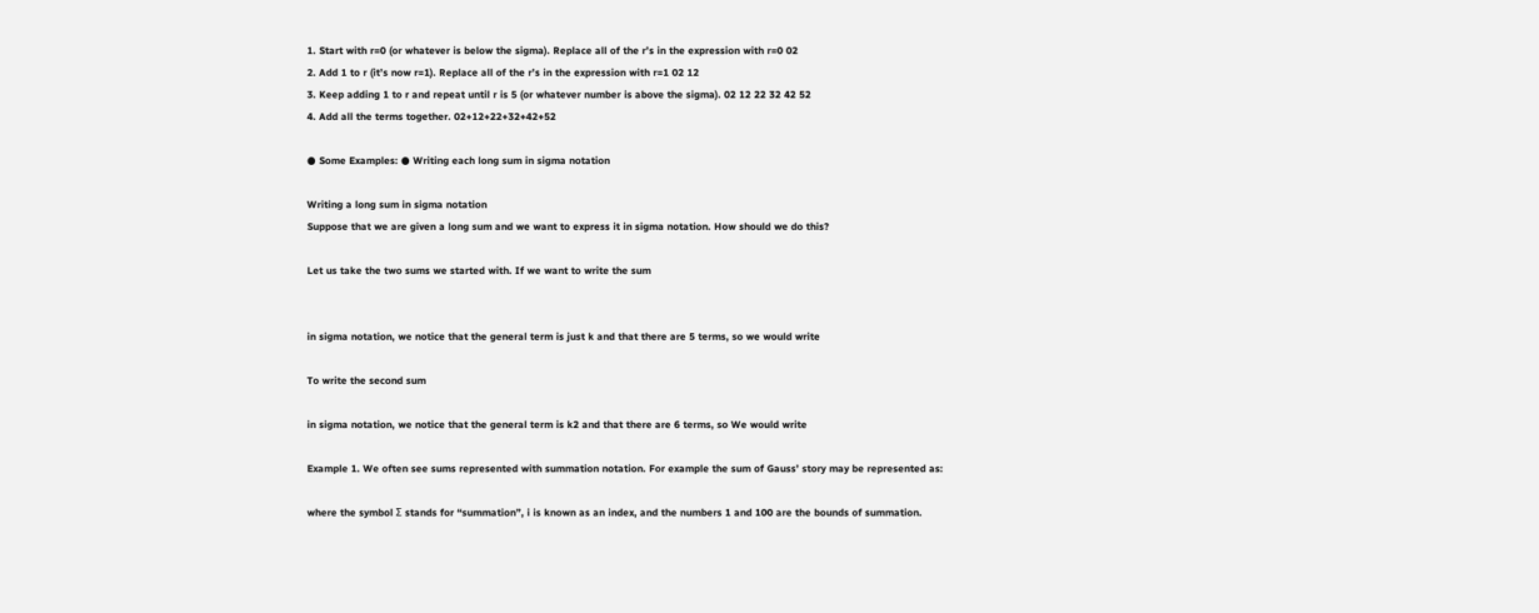1. Start with r=0 (or whatever is below the sigma). Replace all of the r’s in the expression with r=0 02
2. Add 1 to r (it’s now r=1). Replace all of the r’s in the expression with r=1 02 12
3. Keep adding 1 to r and repeat until r is 5 (or whatever number is above the sigma). 02 12 22 32 42 52
4. Add all the terms together. 02+12+22+32+42+52

● Some Examples: ● Writing each long sum in sigma notation

Writing a long sum in sigma notation
Suppose that we are given a long sum and we want to express it in sigma notation. How should we do this?

Let us take the two sums we started with. If we want to write the sum


in sigma notation, we notice that the general term is just k and that there are 5 terms, so we would write

To write the second sum

in sigma notation, we notice that the general term is k2 and that there are 6 terms, so We would write

Example 1. We often see sums represented with summation notation. For example the sum of Gauss’ story may be represented as:

where the symbol Σ stands for “summation”, i is known as an index, and the numbers 1 and 100 are the bounds of summation.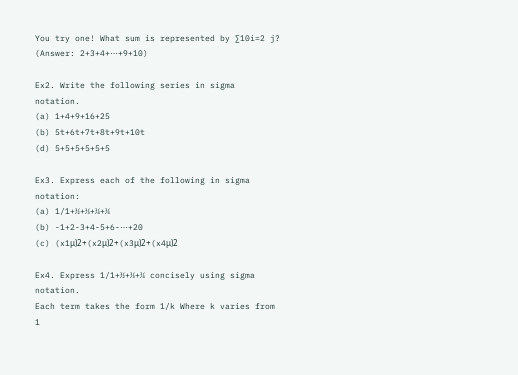You try one! What sum is represented by ∑10i=2 j? (Answer: 2+3+4+⋯+9+10)

Ex2. Write the following series in sigma notation.
(a) 1+4+9+16+25
(b) 5t+6t+7t+8t+9t+10t
(d) 5+5+5+5+5+5

Ex3. Express each of the following in sigma notation:
(a) 1/1+½+⅓+¼+⅕
(b) -1+2-3+4-5+6-⋯+20
(c) (x1μ)2+(x2μ)2+(x3μ)2+(x4μ)2

Ex4. Express 1/1+½+⅓+¼ concisely using sigma notation.
Each term takes the form 1/k Where k varies from 1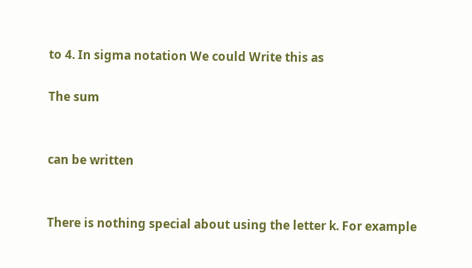to 4. In sigma notation We could Write this as

The sum


can be written


There is nothing special about using the letter k. For example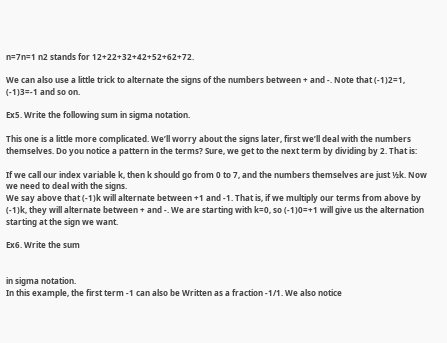n=7n=1 n2 stands for 12+22+32+42+52+62+72.

We can also use a little trick to alternate the signs of the numbers between + and -. Note that (-1)2=1, (-1)3=-1 and so on.

Ex5. Write the following sum in sigma notation.

This one is a little more complicated. We’ll worry about the signs later, first we’ll deal with the numbers themselves. Do you notice a pattern in the terms? Sure, we get to the next term by dividing by 2. That is:

If we call our index variable k, then k should go from 0 to 7, and the numbers themselves are just ½k. Now we need to deal with the signs.
We say above that (-1)k will alternate between +1 and -1. That is, if we multiply our terms from above by (-1)k, they will alternate between + and -. We are starting with k=0, so (-1)0=+1 will give us the alternation starting at the sign we want.

Ex6. Write the sum


in sigma notation.
In this example, the first term -1 can also be Written as a fraction -1/1. We also notice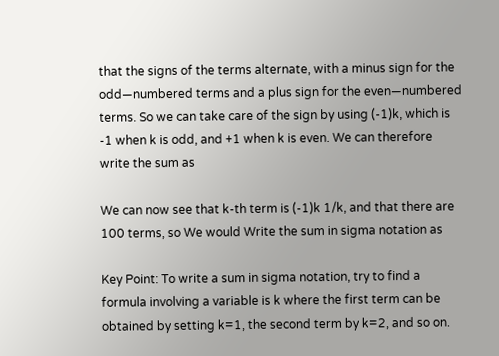that the signs of the terms alternate, with a minus sign for the odd—numbered terms and a plus sign for the even—numbered terms. So we can take care of the sign by using (-1)k, which is -1 when k is odd, and +1 when k is even. We can therefore write the sum as

We can now see that k-th term is (-1)k 1/k, and that there are 100 terms, so We would Write the sum in sigma notation as

Key Point: To write a sum in sigma notation, try to find a formula involving a variable is k where the first term can be obtained by setting k=1, the second term by k=2, and so on.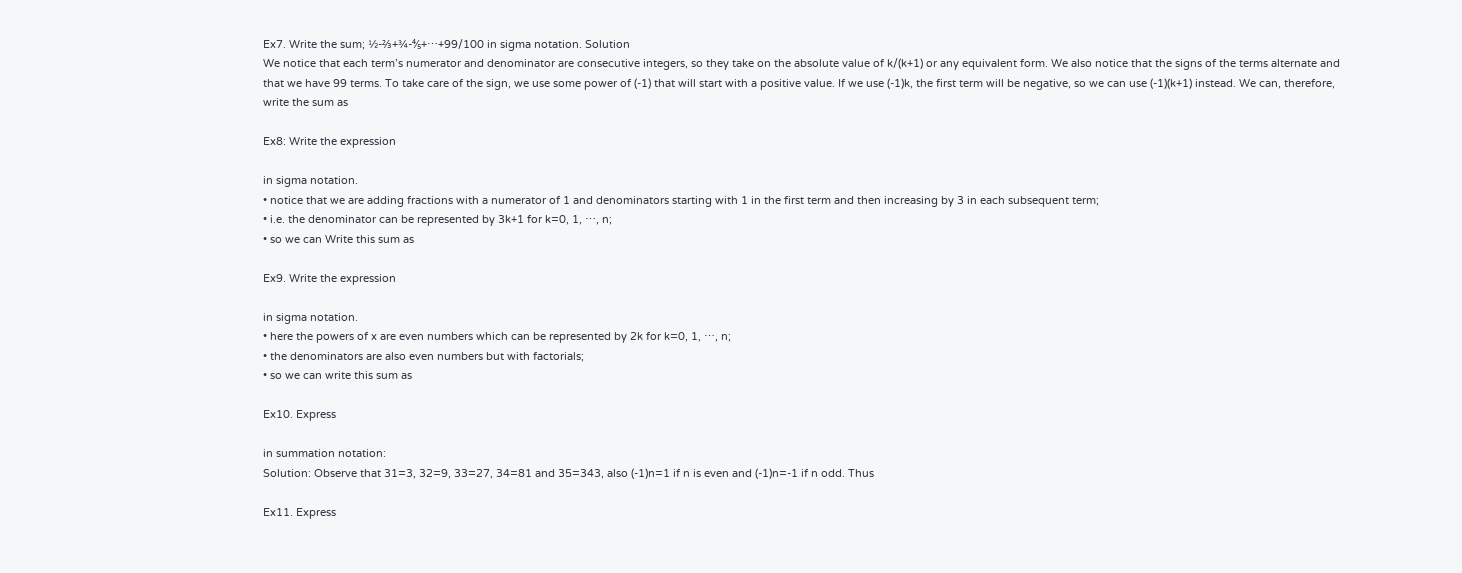Ex7. Write the sum; ½-⅔+¾-⅘+⋯+99/100 in sigma notation. Solution
We notice that each term’s numerator and denominator are consecutive integers, so they take on the absolute value of k/(k+1) or any equivalent form. We also notice that the signs of the terms alternate and that we have 99 terms. To take care of the sign, we use some power of (-1) that will start with a positive value. If we use (-1)k, the first term will be negative, so we can use (-1)(k+1) instead. We can, therefore, write the sum as

Ex8: Write the expression

in sigma notation.
• notice that we are adding fractions with a numerator of 1 and denominators starting with 1 in the first term and then increasing by 3 in each subsequent term;
• i.e. the denominator can be represented by 3k+1 for k=0, 1, ⋯, n;
• so we can Write this sum as

Ex9. Write the expression

in sigma notation.
• here the powers of x are even numbers which can be represented by 2k for k=0, 1, ⋯, n;
• the denominators are also even numbers but with factorials;
• so we can write this sum as

Ex10. Express

in summation notation:
Solution: Observe that 31=3, 32=9, 33=27, 34=81 and 35=343, also (-1)n=1 if n is even and (-1)n=-1 if n odd. Thus

Ex11. Express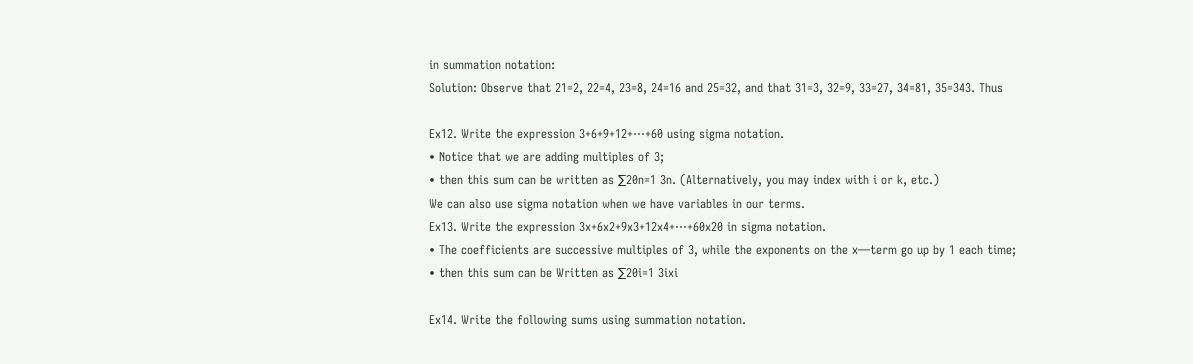in summation notation:
Solution: Observe that 21=2, 22=4, 23=8, 24=16 and 25=32, and that 31=3, 32=9, 33=27, 34=81, 35=343. Thus

Ex12. Write the expression 3+6+9+12+⋯+60 using sigma notation.
• Notice that we are adding multiples of 3;
• then this sum can be written as ∑20n=1 3n. (Alternatively, you may index with i or k, etc.)
We can also use sigma notation when we have variables in our terms.
Ex13. Write the expression 3x+6x2+9x3+12x4+⋯+60x20 in sigma notation.
• The coefficients are successive multiples of 3, while the exponents on the x—term go up by 1 each time;
• then this sum can be Written as ∑20i=1 3ixi

Ex14. Write the following sums using summation notation.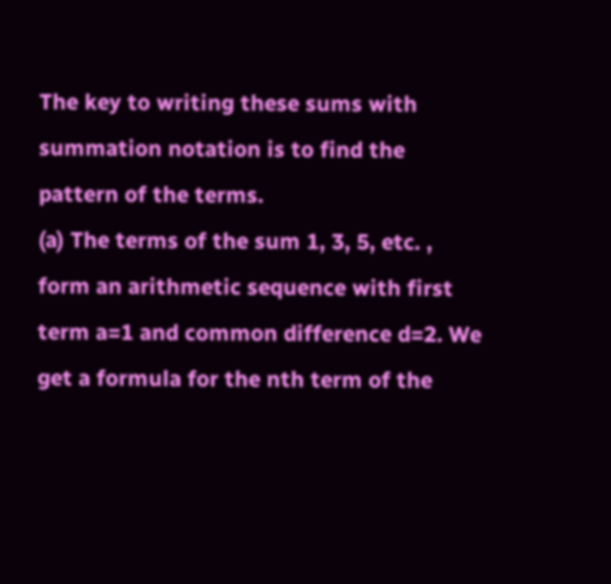The key to writing these sums with summation notation is to find the pattern of the terms.
(a) The terms of the sum 1, 3, 5, etc. , form an arithmetic sequence with first term a=1 and common difference d=2. We get a formula for the nth term of the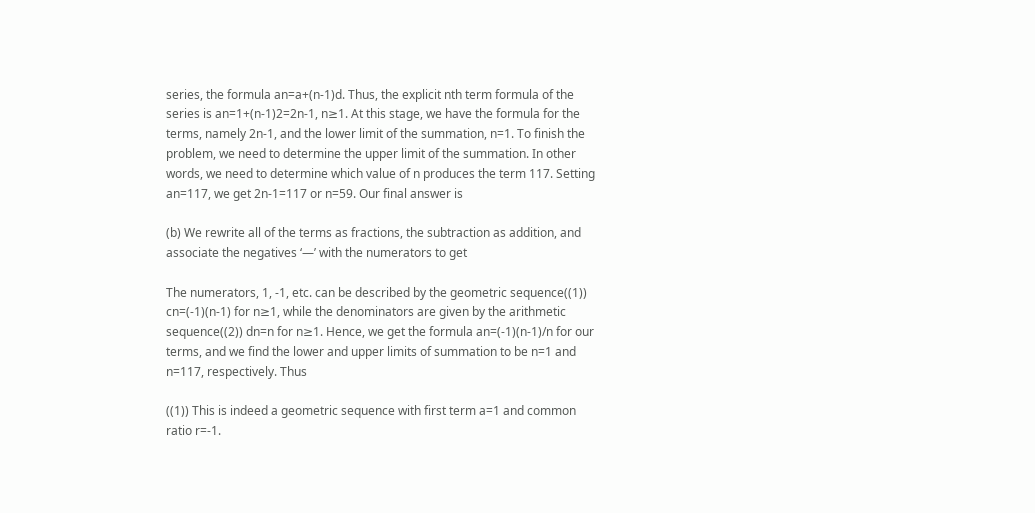series, the formula an=a+(n-1)d. Thus, the explicit nth term formula of the series is an=1+(n-1)2=2n-1, n≥1. At this stage, we have the formula for the terms, namely 2n-1, and the lower limit of the summation, n=1. To finish the problem, we need to determine the upper limit of the summation. In other words, we need to determine which value of n produces the term 117. Setting an=117, we get 2n-1=117 or n=59. Our final answer is

(b) We rewrite all of the terms as fractions, the subtraction as addition, and associate the negatives ‘—’ with the numerators to get

The numerators, 1, -1, etc. can be described by the geometric sequence((1)) cn=(-1)(n-1) for n≥1, while the denominators are given by the arithmetic sequence((2)) dn=n for n≥1. Hence, we get the formula an=(-1)(n-1)/n for our terms, and we find the lower and upper limits of summation to be n=1 and n=117, respectively. Thus

((1)) This is indeed a geometric sequence with first term a=1 and common ratio r=-1.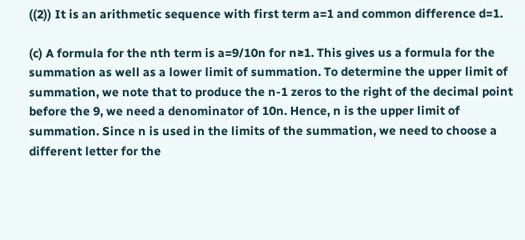((2)) It is an arithmetic sequence with first term a=1 and common difference d=1.

(c) A formula for the nth term is a=9/10n for n≥1. This gives us a formula for the summation as well as a lower limit of summation. To determine the upper limit of summation, we note that to produce the n-1 zeros to the right of the decimal point before the 9, we need a denominator of 10n. Hence, n is the upper limit of summation. Since n is used in the limits of the summation, we need to choose a different letter for the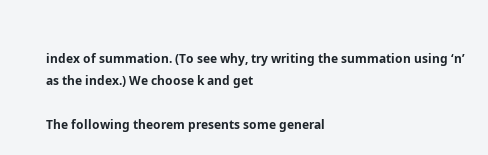index of summation. (To see why, try writing the summation using ‘n’ as the index.) We choose k and get

The following theorem presents some general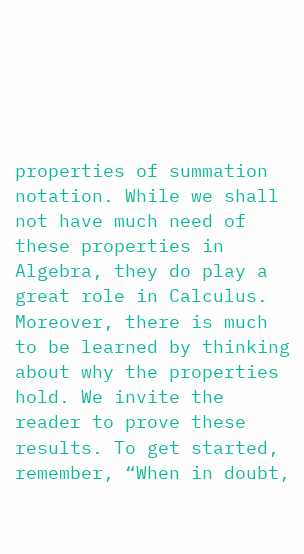properties of summation notation. While we shall not have much need of these properties in Algebra, they do play a great role in Calculus. Moreover, there is much to be learned by thinking about why the properties hold. We invite the reader to prove these results. To get started, remember, “When in doubt,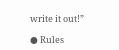write it out!”

● Rules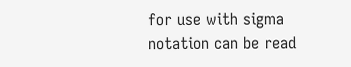for use with sigma notation can be read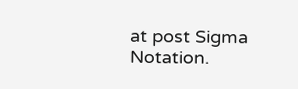at post Sigma Notation.